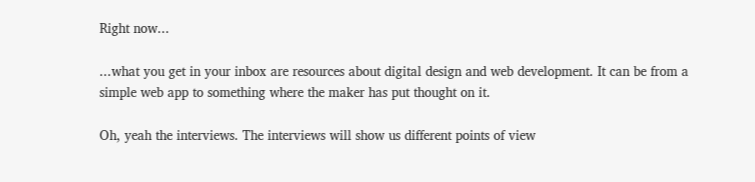Right now...

...what you get in your inbox are resources about digital design and web development. It can be from a simple web app to something where the maker has put thought on it.

Oh, yeah the interviews. The interviews will show us different points of view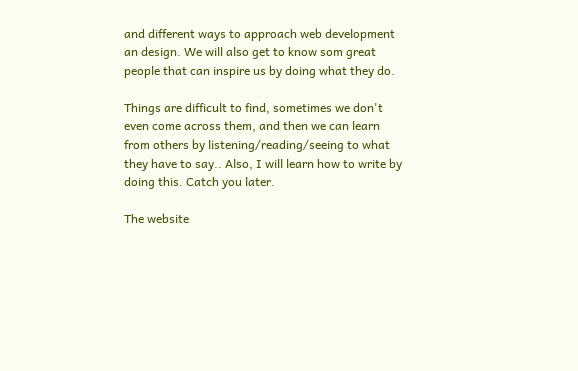and different ways to approach web development an design. We will also get to know som great people that can inspire us by doing what they do.

Things are difficult to find, sometimes we don't even come across them, and then we can learn from others by listening/reading/seeing to what they have to say.. Also, I will learn how to write by doing this. Catch you later.

The website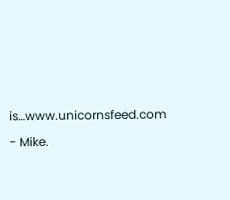is…www.unicornsfeed.com

- Mike.